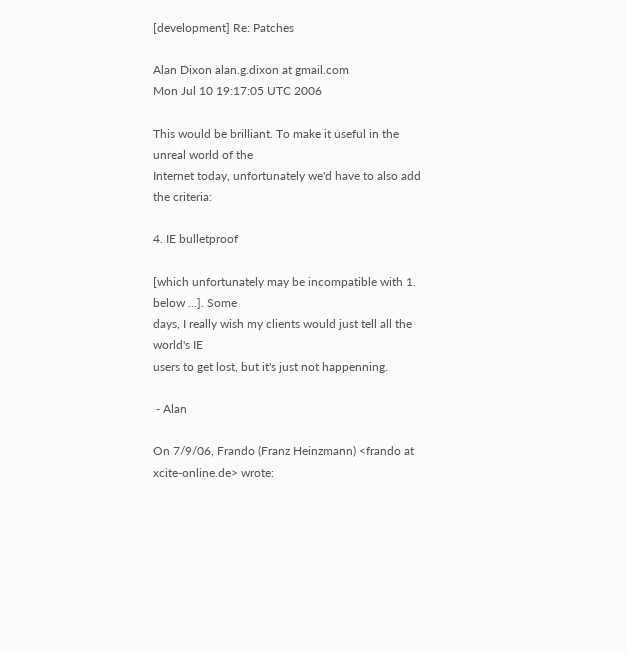[development] Re: Patches

Alan Dixon alan.g.dixon at gmail.com
Mon Jul 10 19:17:05 UTC 2006

This would be brilliant. To make it useful in the unreal world of the
Internet today, unfortunately we'd have to also add the criteria:

4. IE bulletproof

[which unfortunately may be incompatible with 1. below ...]. Some
days, I really wish my clients would just tell all the world's IE
users to get lost, but it's just not happenning.

 - Alan

On 7/9/06, Frando (Franz Heinzmann) <frando at xcite-online.de> wrote: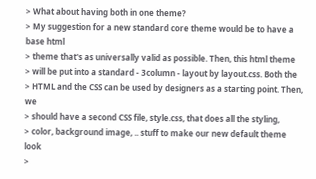> What about having both in one theme?
> My suggestion for a new standard core theme would be to have a base html
> theme that's as universally valid as possible. Then, this html theme
> will be put into a standard - 3column - layout by layout.css. Both the
> HTML and the CSS can be used by designers as a starting point. Then, we
> should have a second CSS file, style.css, that does all the styling,
> color, background image, .. stuff to make our new default theme look
>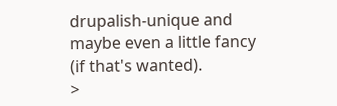drupalish-unique and maybe even a little fancy (if that's wanted).
>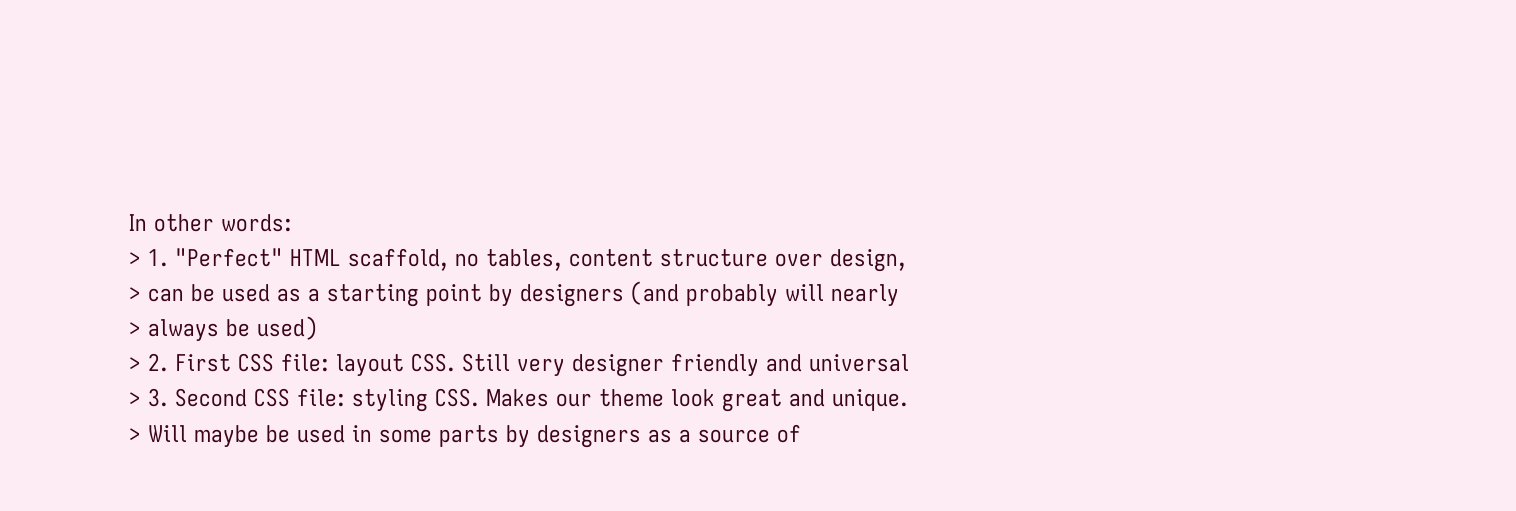In other words:
> 1. "Perfect" HTML scaffold, no tables, content structure over design,
> can be used as a starting point by designers (and probably will nearly
> always be used)
> 2. First CSS file: layout CSS. Still very designer friendly and universal
> 3. Second CSS file: styling CSS. Makes our theme look great and unique.
> Will maybe be used in some parts by designers as a source of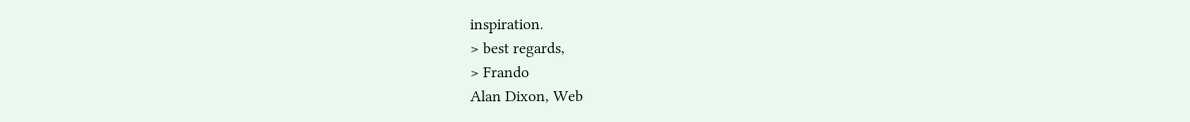inspiration.
> best regards,
> Frando
Alan Dixon, Web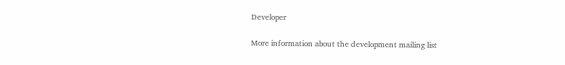Developer

More information about the development mailing list